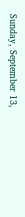Sunday, September 13,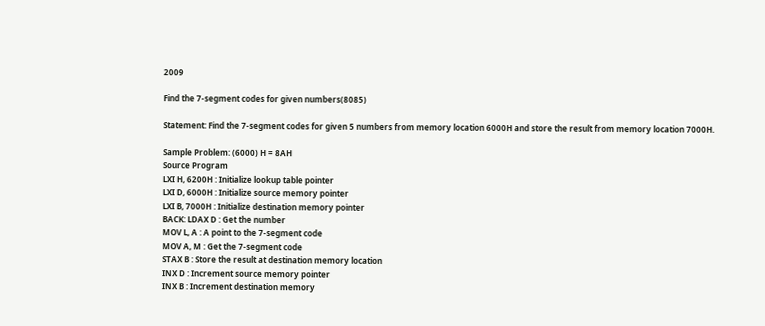2009

Find the 7-segment codes for given numbers(8085)

Statement: Find the 7-segment codes for given 5 numbers from memory location 6000H and store the result from memory location 7000H.

Sample Problem: (6000) H = 8AH
Source Program
LXI H, 6200H : Initialize lookup table pointer
LXI D, 6000H : Initialize source memory pointer
LXI B, 7000H : Initialize destination memory pointer
BACK: LDAX D : Get the number
MOV L, A : A point to the 7-segment code
MOV A, M : Get the 7-segment code
STAX B : Store the result at destination memory location
INX D : Increment source memory pointer
INX B : Increment destination memory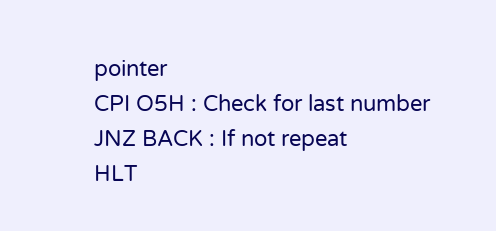pointer
CPI O5H : Check for last number
JNZ BACK : If not repeat
HLT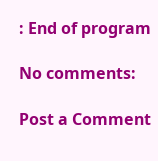: End of program

No comments:

Post a Comment